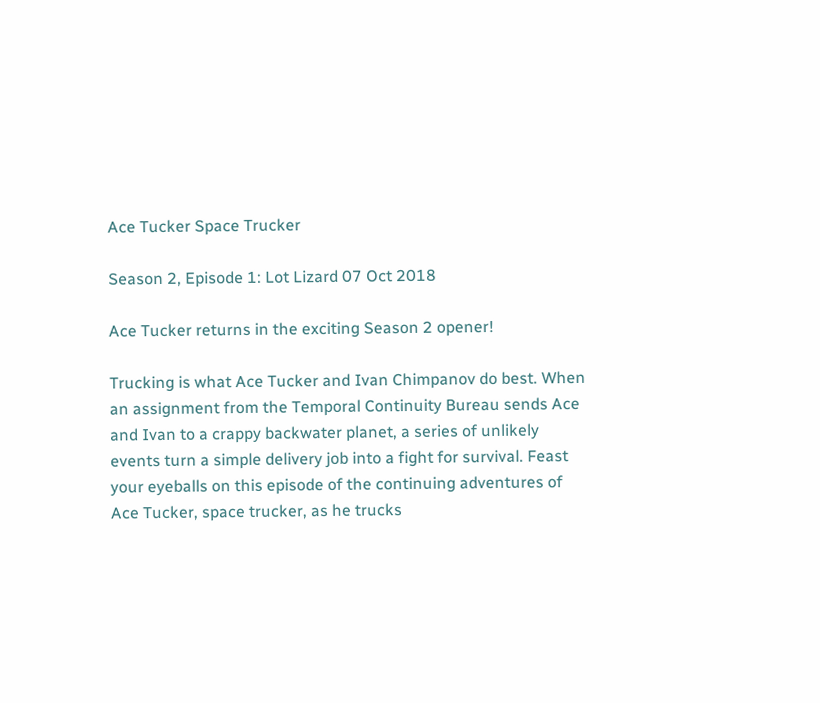Ace Tucker Space Trucker

Season 2, Episode 1: Lot Lizard 07 Oct 2018

Ace Tucker returns in the exciting Season 2 opener!

Trucking is what Ace Tucker and Ivan Chimpanov do best. When an assignment from the Temporal Continuity Bureau sends Ace and Ivan to a crappy backwater planet, a series of unlikely events turn a simple delivery job into a fight for survival. Feast your eyeballs on this episode of the continuing adventures of Ace Tucker, space trucker, as he trucks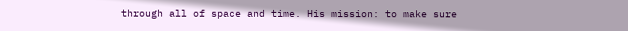through all of space and time. His mission: to make sure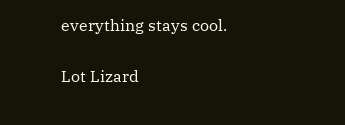everything stays cool.

Lot Lizard